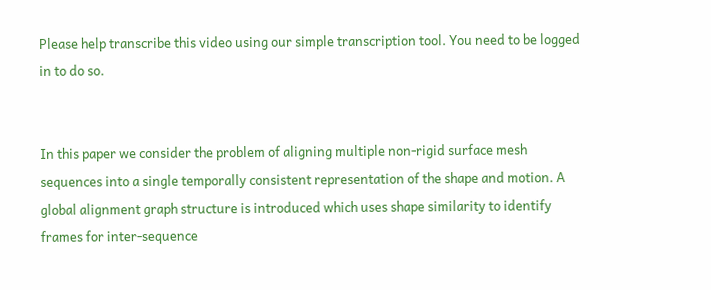Please help transcribe this video using our simple transcription tool. You need to be logged in to do so.


In this paper we consider the problem of aligning multiple non-rigid surface mesh sequences into a single temporally consistent representation of the shape and motion. A global alignment graph structure is introduced which uses shape similarity to identify frames for inter-sequence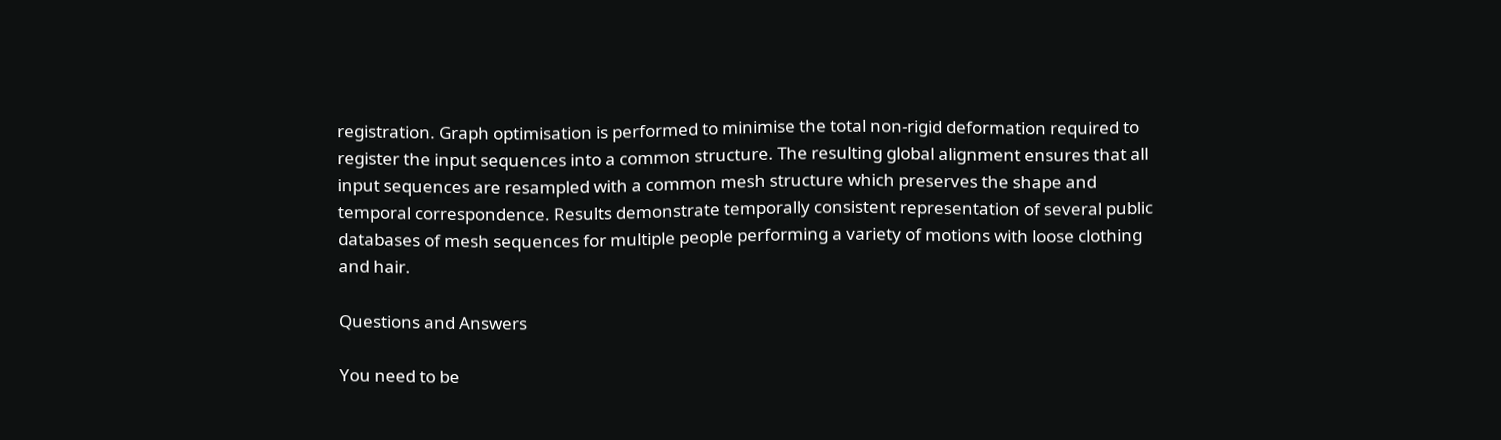registration. Graph optimisation is performed to minimise the total non-rigid deformation required to register the input sequences into a common structure. The resulting global alignment ensures that all input sequences are resampled with a common mesh structure which preserves the shape and temporal correspondence. Results demonstrate temporally consistent representation of several public databases of mesh sequences for multiple people performing a variety of motions with loose clothing and hair.

Questions and Answers

You need to be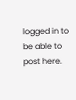logged in to be able to post here.